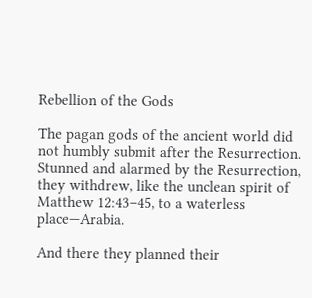Rebellion of the Gods

The pagan gods of the ancient world did not humbly submit after the Resurrection. Stunned and alarmed by the Resurrection, they withdrew, like the unclean spirit of Matthew 12:43–45, to a waterless place—Arabia.

And there they planned their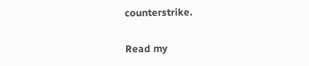counterstrike.

Read my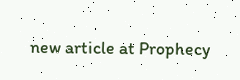new article at Prophecy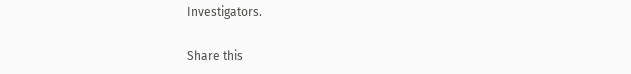Investigators.

Share this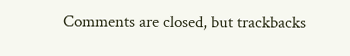Comments are closed, but trackbacks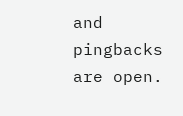and pingbacks are open.